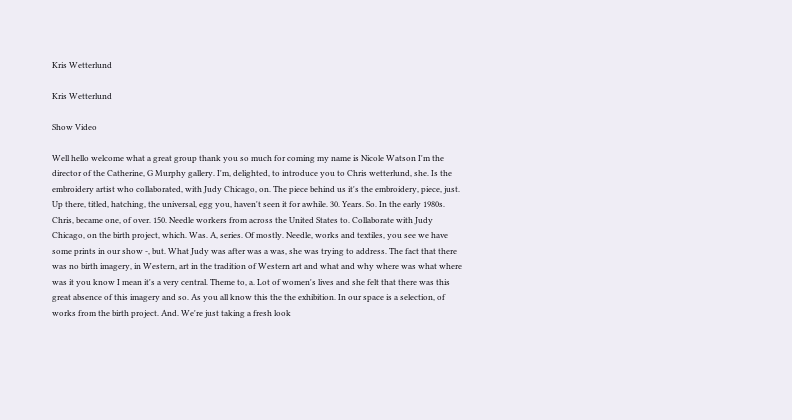Kris Wetterlund

Kris Wetterlund

Show Video

Well hello welcome what a great group thank you so much for coming my name is Nicole Watson I'm the director of the Catherine, G Murphy gallery. I'm, delighted, to introduce you to Chris wetterlund, she. Is the embroidery artist who collaborated, with Judy Chicago, on. The piece behind us it's the embroidery, piece, just. Up there, titled, hatching, the universal, egg you, haven't seen it for awhile. 30. Years. So. In the early 1980s. Chris, became one, of over. 150. Needle workers from across the United States to. Collaborate with Judy Chicago, on the birth project, which. Was. A, series. Of mostly. Needle, works and textiles, you see we have some prints in our show -, but. What Judy was after was a was, she was trying to address. The fact that there was no birth imagery, in Western, art in the tradition of Western art and what and why where was what where was it you know I mean it's a very central. Theme to, a. Lot of women's lives and she felt that there was this great absence of this imagery and so. As you all know this the the exhibition. In our space is a selection, of works from the birth project. And. We're just taking a fresh look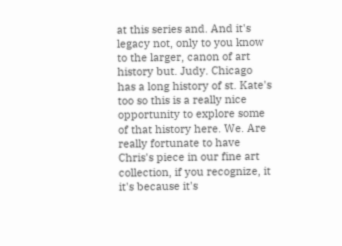at this series and. And it's legacy not, only to you know to the larger, canon of art history but. Judy. Chicago has a long history of st. Kate's too so this is a really nice opportunity to explore some of that history here. We. Are really fortunate to have Chris's piece in our fine art collection, if you recognize, it it's because it's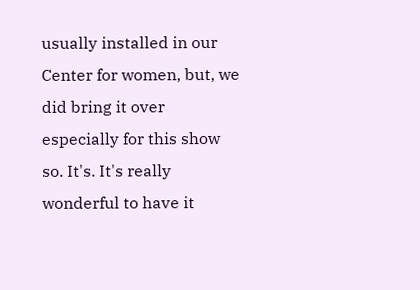usually installed in our Center for women, but, we did bring it over especially for this show so. It's. It's really wonderful to have it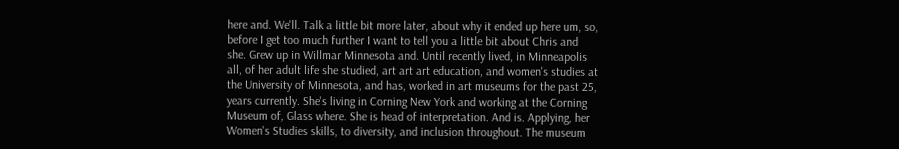here and. We'll. Talk a little bit more later, about why it ended up here um, so, before I get too much further I want to tell you a little bit about Chris and she. Grew up in Willmar Minnesota and. Until recently lived, in Minneapolis all, of her adult life she studied, art art art education, and women's studies at the University of Minnesota, and has, worked in art museums for the past 25, years currently. She's living in Corning New York and working at the Corning Museum of, Glass where. She is head of interpretation. And is. Applying, her Women's Studies skills, to diversity, and inclusion throughout. The museum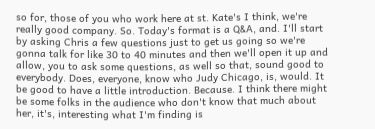so for, those of you who work here at st. Kate's I think, we're really good company. So. Today's format is a Q&A, and. I'll start by asking Chris a few questions just to get us going so we're gonna talk for like 30 to 40 minutes and then we'll open it up and allow, you to ask some questions, as well so that, sound good to everybody. Does, everyone, know who Judy Chicago, is, would. It be good to have a little introduction. Because. I think there might be some folks in the audience who don't know that much about her, it's, interesting what I'm finding is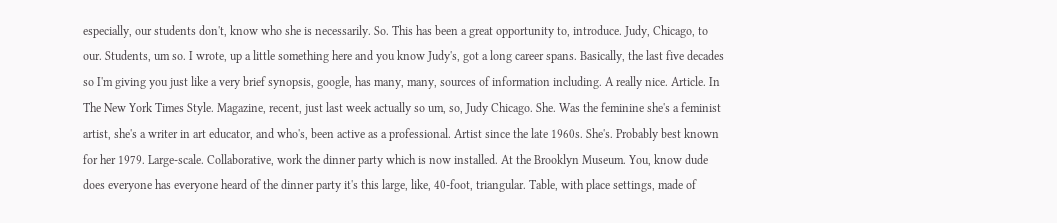especially, our students don't, know who she is necessarily. So. This has been a great opportunity to, introduce. Judy, Chicago, to our. Students, um so. I wrote, up a little something here and you know Judy's, got a long career spans. Basically, the last five decades so I'm giving you just like a very brief synopsis, google, has many, many, sources of information including. A really nice. Article. In The New York Times Style. Magazine, recent, just last week actually so um, so, Judy Chicago. She. Was the feminine she's a feminist artist, she's a writer in art educator, and who's, been active as a professional. Artist since the late 1960s. She's. Probably best known for her 1979. Large-scale. Collaborative, work the dinner party which is now installed. At the Brooklyn Museum. You, know dude does everyone has everyone heard of the dinner party it's this large, like, 40-foot, triangular. Table, with place settings, made of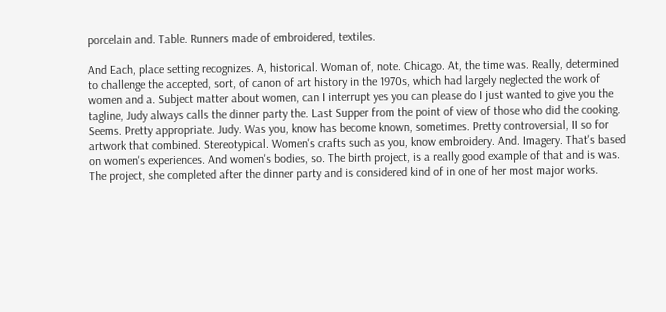porcelain and. Table. Runners made of embroidered, textiles.

And Each, place setting recognizes. A, historical. Woman of, note. Chicago. At, the time was. Really, determined to challenge the accepted, sort, of canon of art history in the 1970s, which had largely neglected the work of women and a. Subject matter about women, can I interrupt yes you can please do I just wanted to give you the tagline, Judy always calls the dinner party the. Last Supper from the point of view of those who did the cooking. Seems. Pretty appropriate. Judy. Was you, know has become known, sometimes. Pretty controversial, II so for artwork that combined. Stereotypical. Women's crafts such as you, know embroidery. And. Imagery. That's based on women's experiences. And women's bodies, so. The birth project, is a really good example of that and is was. The project, she completed after the dinner party and is considered kind of in one of her most major works.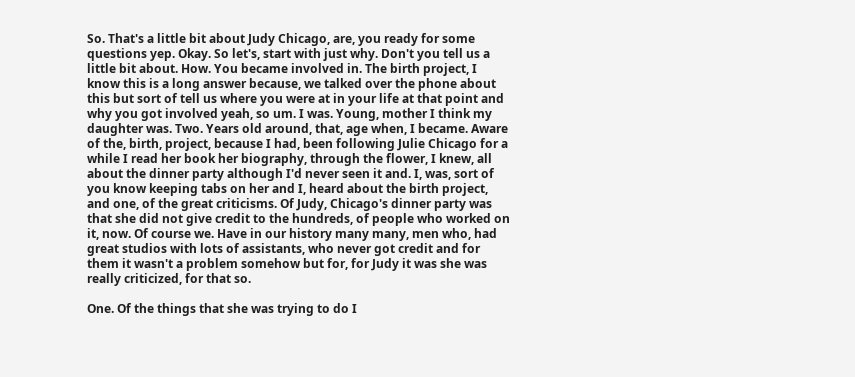So. That's a little bit about Judy Chicago, are, you ready for some questions yep. Okay. So let's, start with just why. Don't you tell us a little bit about. How. You became involved in. The birth project, I know this is a long answer because, we talked over the phone about this but sort of tell us where you were at in your life at that point and why you got involved yeah, so um. I was. Young, mother I think my daughter was. Two. Years old around, that, age when, I became. Aware of the, birth, project, because I had, been following Julie Chicago for a while I read her book her biography, through the flower, I knew, all about the dinner party although I'd never seen it and. I, was, sort of you know keeping tabs on her and I, heard about the birth project, and one, of the great criticisms. Of Judy, Chicago's dinner party was that she did not give credit to the hundreds, of people who worked on it, now. Of course we. Have in our history many many, men who, had great studios with lots of assistants, who never got credit and for them it wasn't a problem somehow but for, for Judy it was she was really criticized, for that so.

One. Of the things that she was trying to do I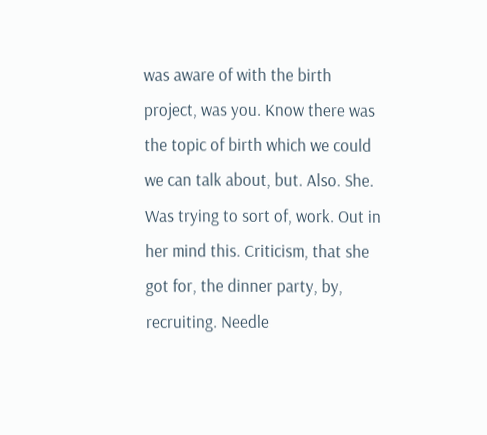was aware of with the birth project, was you. Know there was the topic of birth which we could we can talk about, but. Also. She. Was trying to sort of, work. Out in her mind this. Criticism, that she got for, the dinner party, by, recruiting. Needle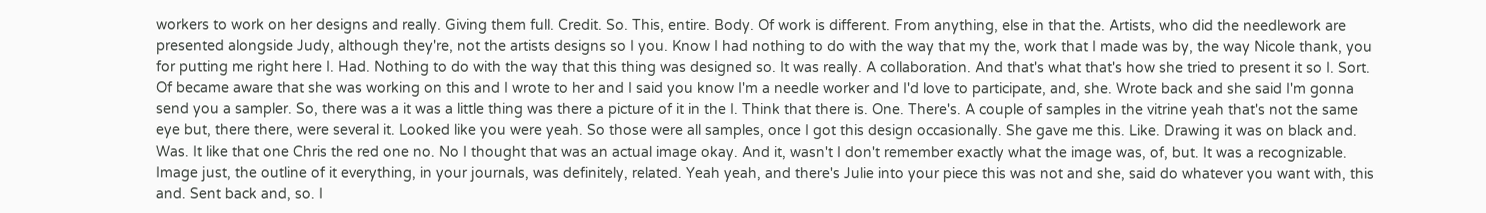workers to work on her designs and really. Giving them full. Credit. So. This, entire. Body. Of work is different. From anything, else in that the. Artists, who did the needlework are presented alongside Judy, although they're, not the artists designs so I you. Know I had nothing to do with the way that my the, work that I made was by, the way Nicole thank, you for putting me right here I. Had. Nothing to do with the way that this thing was designed so. It was really. A collaboration. And that's what that's how she tried to present it so I. Sort. Of became aware that she was working on this and I wrote to her and I said you know I'm a needle worker and I'd love to participate, and, she. Wrote back and she said I'm gonna send you a sampler. So, there was a it was a little thing was there a picture of it in the I. Think that there is. One. There's. A couple of samples in the vitrine yeah that's not the same eye but, there there, were several it. Looked like you were yeah. So those were all samples, once I got this design occasionally. She gave me this. Like. Drawing it was on black and. Was. It like that one Chris the red one no. No I thought that was an actual image okay. And it, wasn't I don't remember exactly what the image was, of, but. It was a recognizable. Image just, the outline of it everything, in your journals, was definitely, related. Yeah yeah, and there's Julie into your piece this was not and she, said do whatever you want with, this and. Sent back and, so. I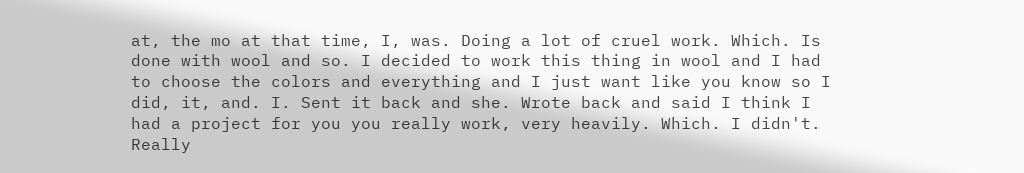at, the mo at that time, I, was. Doing a lot of cruel work. Which. Is done with wool and so. I decided to work this thing in wool and I had to choose the colors and everything and I just want like you know so I did, it, and. I. Sent it back and she. Wrote back and said I think I had a project for you you really work, very heavily. Which. I didn't. Really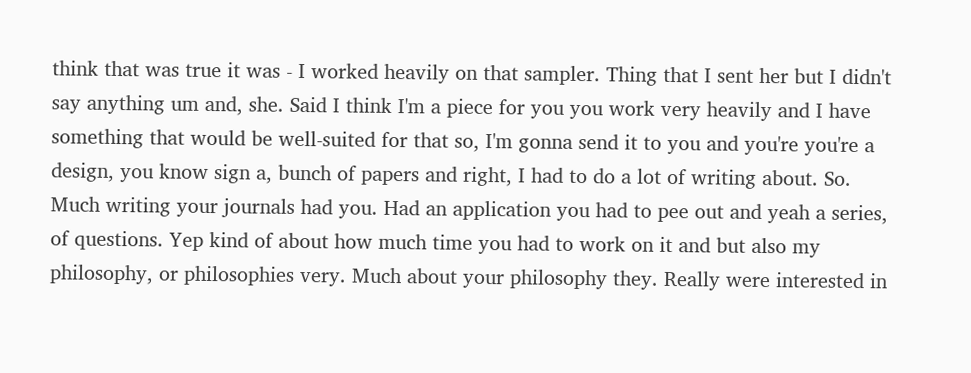think that was true it was - I worked heavily on that sampler. Thing that I sent her but I didn't say anything um and, she. Said I think I'm a piece for you you work very heavily and I have something that would be well-suited for that so, I'm gonna send it to you and you're you're a design, you know sign a, bunch of papers and right, I had to do a lot of writing about. So. Much writing your journals had you. Had an application you had to pee out and yeah a series, of questions. Yep kind of about how much time you had to work on it and but also my philosophy, or philosophies very. Much about your philosophy they. Really were interested in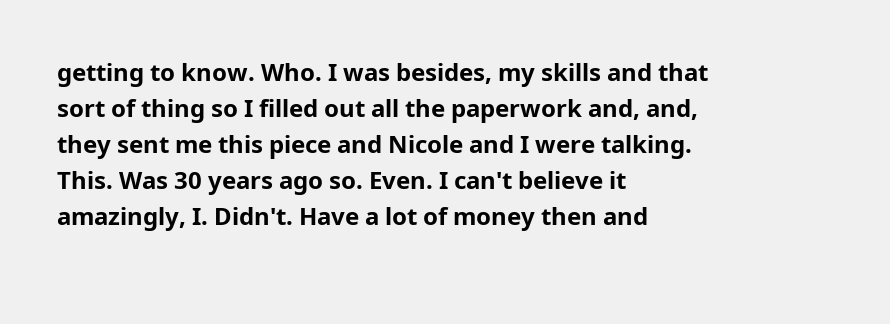getting to know. Who. I was besides, my skills and that sort of thing so I filled out all the paperwork and, and, they sent me this piece and Nicole and I were talking. This. Was 30 years ago so. Even. I can't believe it amazingly, I. Didn't. Have a lot of money then and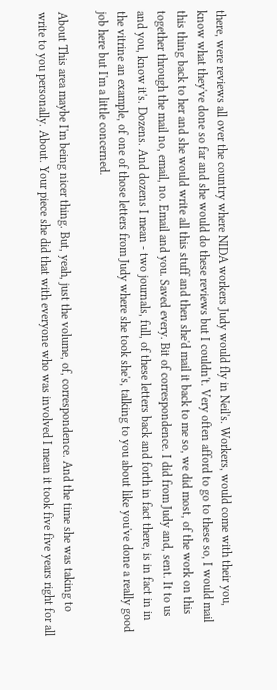there, were reviews all over the country where NIDA workers Judy would fly in Neil's. Workers, would come with their you, know what they've done so far and she would do these reviews but I couldn't. Very often afford to go to these so, I would mail this thing back to her and she would write all this stuff and then she'd mail it back to me so, we did most, of the work on this together through the mail no, email, no. Email and you. Saved every. Bit of correspondence. I did from Judy and, sent. It to us and you, know it's. Dozens. And dozens I mean - two journals, full, of these letters back and forth in fact there, is in fact in in the vitrine an example, of one of those letters from Judy where she took she's, talking to you about like you've done a really good job here but I'm a little concerned.

About This area maybe I'm being nicer thing. But, yeah, just the volume, of, correspondence. And the time she was taking to write to you personally. About. Your piece she did that with everyone who was involved I mean it took five five years right for all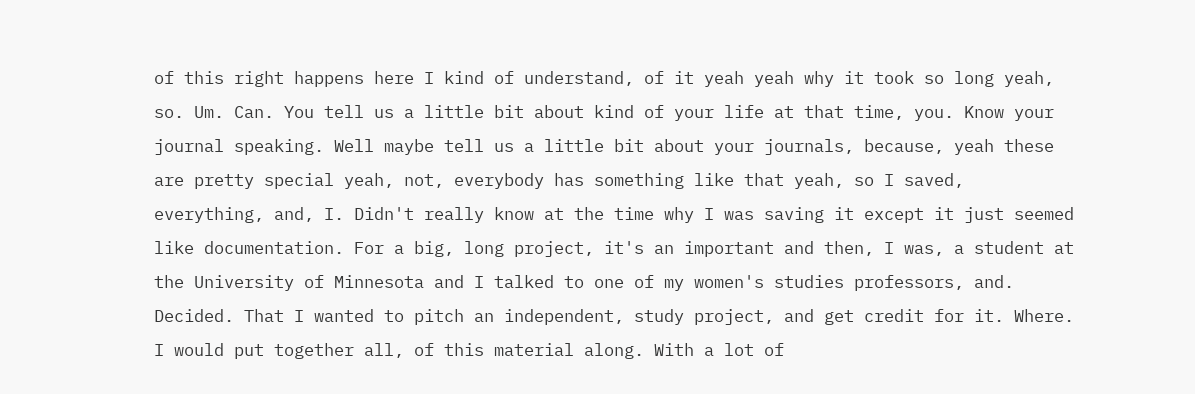of this right happens here I kind of understand, of it yeah yeah why it took so long yeah, so. Um. Can. You tell us a little bit about kind of your life at that time, you. Know your journal speaking. Well maybe tell us a little bit about your journals, because, yeah these are pretty special yeah, not, everybody has something like that yeah, so I saved, everything, and, I. Didn't really know at the time why I was saving it except it just seemed like documentation. For a big, long project, it's an important and then, I was, a student at the University of Minnesota and I talked to one of my women's studies professors, and. Decided. That I wanted to pitch an independent, study project, and get credit for it. Where. I would put together all, of this material along. With a lot of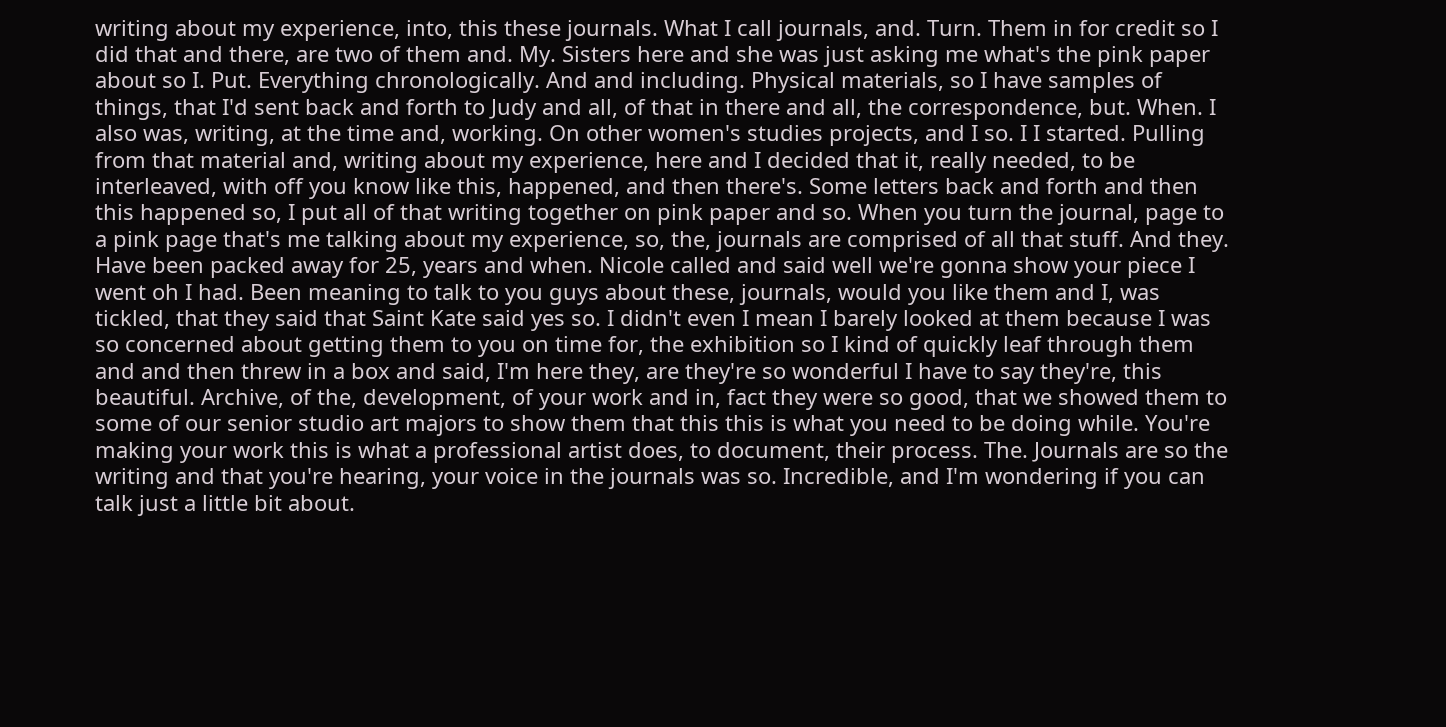writing about my experience, into, this these journals. What I call journals, and. Turn. Them in for credit so I did that and there, are two of them and. My. Sisters here and she was just asking me what's the pink paper about so I. Put. Everything chronologically. And and including. Physical materials, so I have samples of things, that I'd sent back and forth to Judy and all, of that in there and all, the correspondence, but. When. I also was, writing, at the time and, working. On other women's studies projects, and I so. I I started. Pulling from that material and, writing about my experience, here and I decided that it, really needed, to be interleaved, with off you know like this, happened, and then there's. Some letters back and forth and then this happened so, I put all of that writing together on pink paper and so. When you turn the journal, page to a pink page that's me talking about my experience, so, the, journals are comprised of all that stuff. And they. Have been packed away for 25, years and when. Nicole called and said well we're gonna show your piece I went oh I had. Been meaning to talk to you guys about these, journals, would you like them and I, was tickled, that they said that Saint Kate said yes so. I didn't even I mean I barely looked at them because I was so concerned about getting them to you on time for, the exhibition so I kind of quickly leaf through them and and then threw in a box and said, I'm here they, are they're so wonderful I have to say they're, this beautiful. Archive, of the, development, of your work and in, fact they were so good, that we showed them to some of our senior studio art majors to show them that this this is what you need to be doing while. You're making your work this is what a professional artist does, to document, their process. The. Journals are so the writing and that you're hearing, your voice in the journals was so. Incredible, and I'm wondering if you can talk just a little bit about.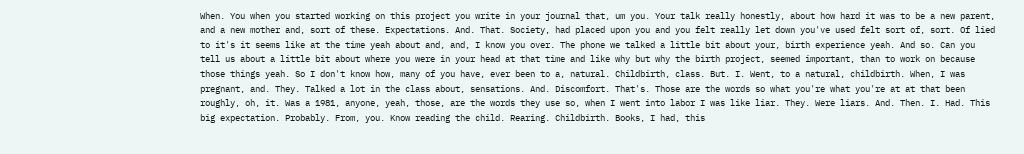When. You when you started working on this project you write in your journal that, um you. Your talk really honestly, about how hard it was to be a new parent, and a new mother and, sort of these. Expectations. And. That. Society, had placed upon you and you felt really let down you've used felt sort of, sort. Of lied to it's it seems like at the time yeah about and, and, I know you over. The phone we talked a little bit about your, birth experience yeah. And so. Can you tell us about a little bit about where you were in your head at that time and like why but why the birth project, seemed important, than to work on because those things yeah. So I don't know how, many of you have, ever been to a, natural. Childbirth, class. But. I. Went, to a natural, childbirth. When, I was pregnant, and. They. Talked a lot in the class about, sensations. And. Discomfort. That's. Those are the words so what you're what you're at at that been roughly, oh, it. Was a 1981, anyone, yeah, those, are the words they use so, when I went into labor I was like liar. They. Were liars. And. Then. I. Had. This big expectation. Probably. From, you. Know reading the child. Rearing. Childbirth. Books, I had, this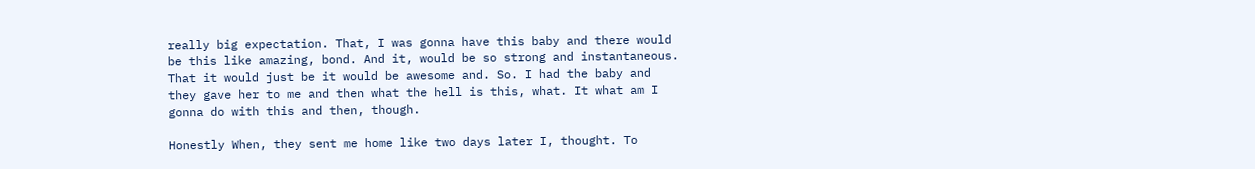really big expectation. That, I was gonna have this baby and there would be this like amazing, bond. And it, would be so strong and instantaneous. That it would just be it would be awesome and. So. I had the baby and they gave her to me and then what the hell is this, what. It what am I gonna do with this and then, though.

Honestly When, they sent me home like two days later I, thought. To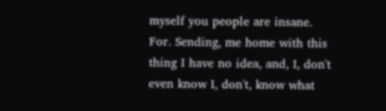myself you people are insane. For. Sending, me home with this thing I have no idea, and, I, don't even know I, don't, know what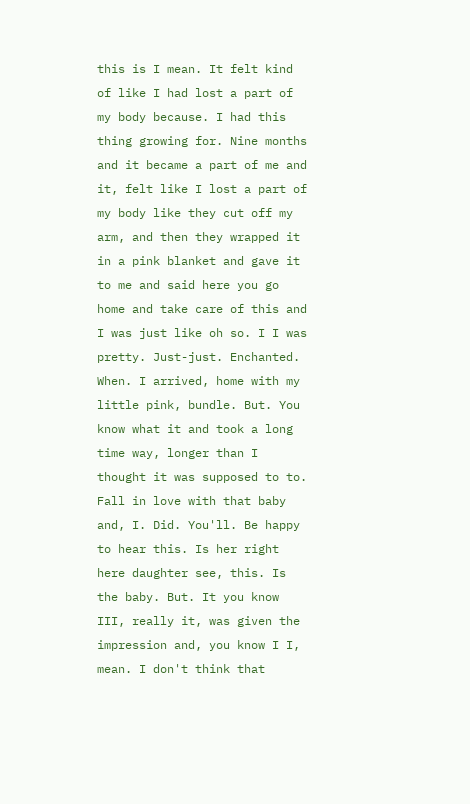this is I mean. It felt kind of like I had lost a part of my body because. I had this thing growing for. Nine months and it became a part of me and it, felt like I lost a part of my body like they cut off my arm, and then they wrapped it in a pink blanket and gave it to me and said here you go home and take care of this and I was just like oh so. I I was pretty. Just-just. Enchanted. When. I arrived, home with my little pink, bundle. But. You know what it and took a long time way, longer than I thought it was supposed to to. Fall in love with that baby and, I. Did. You'll. Be happy to hear this. Is her right here daughter see, this. Is the baby. But. It you know III, really it, was given the impression and, you know I I, mean. I don't think that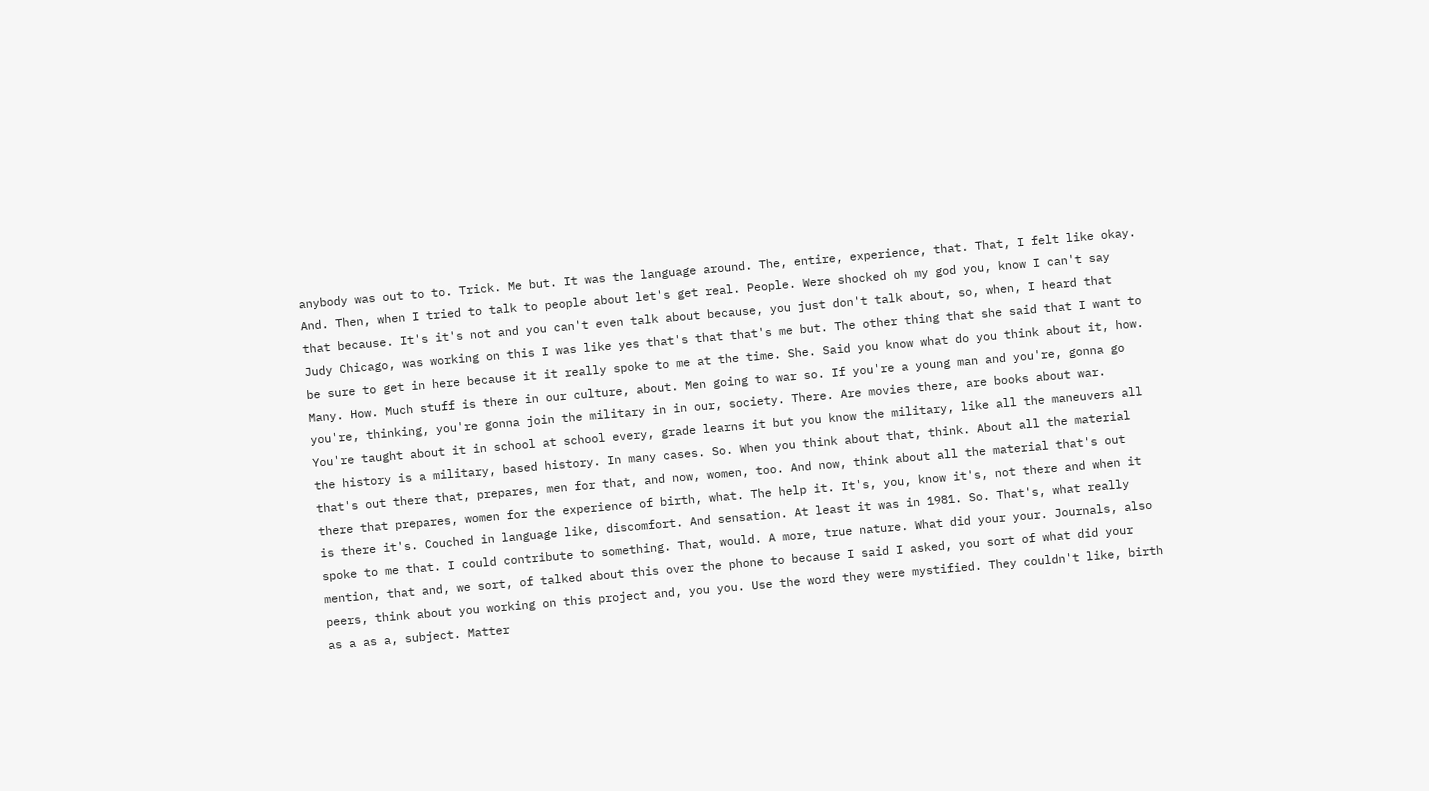anybody was out to to. Trick. Me but. It was the language around. The, entire, experience, that. That, I felt like okay. And. Then, when I tried to talk to people about let's get real. People. Were shocked oh my god you, know I can't say that because. It's it's not and you can't even talk about because, you just don't talk about, so, when, I heard that Judy Chicago, was working on this I was like yes that's that that's me but. The other thing that she said that I want to be sure to get in here because it it really spoke to me at the time. She. Said you know what do you think about it, how. Many. How. Much stuff is there in our culture, about. Men going to war so. If you're a young man and you're, gonna go you're, thinking, you're gonna join the military in in our, society. There. Are movies there, are books about war. You're taught about it in school at school every, grade learns it but you know the military, like all the maneuvers all the history is a military, based history. In many cases. So. When you think about that, think. About all the material that's out there that, prepares, men for that, and now, women, too. And now, think about all the material that's out there that prepares, women for the experience of birth, what. The help it. It's, you, know it's, not there and when it is there it's. Couched in language like, discomfort. And sensation. At least it was in 1981. So. That's, what really spoke to me that. I could contribute to something. That, would. A more, true nature. What did your your. Journals, also mention, that and, we sort, of talked about this over the phone to because I said I asked, you sort of what did your peers, think about you working on this project and, you you. Use the word they were mystified. They couldn't like, birth as a as a, subject. Matter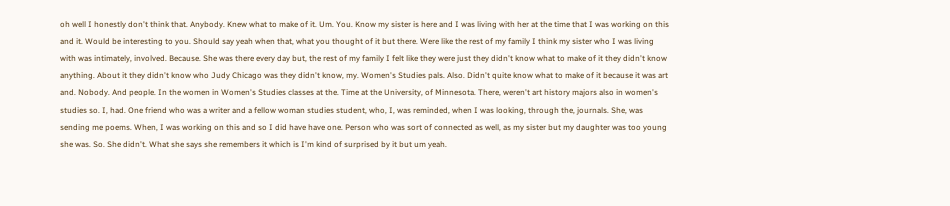oh well I honestly don't think that. Anybody. Knew what to make of it. Um. You. Know my sister is here and I was living with her at the time that I was working on this and it. Would be interesting to you. Should say yeah when that, what you thought of it but there. Were like the rest of my family I think my sister who I was living with was intimately, involved. Because. She was there every day but, the rest of my family I felt like they were just they didn't know what to make of it they didn't know anything. About it they didn't know who Judy Chicago was they didn't know, my. Women's Studies pals. Also. Didn't quite know what to make of it because it was art and. Nobody. And people. In the women in Women's Studies classes at the. Time at the University, of Minnesota. There, weren't art history majors also in women's studies so. I, had. One friend who was a writer and a fellow woman studies student, who, I, was reminded, when I was looking, through the, journals. She, was sending me poems. When, I was working on this and so I did have have one. Person who was sort of connected as well, as my sister but my daughter was too young she was. So. She didn't. What she says she remembers it which is I'm kind of surprised by it but um yeah.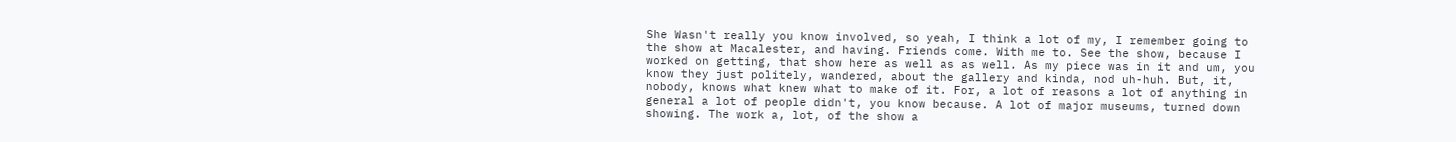She Wasn't really you know involved, so yeah, I think a lot of my, I remember going to the show at Macalester, and having. Friends come. With me to. See the show, because I worked on getting, that show here as well as as well. As my piece was in it and um, you know they just politely, wandered, about the gallery and kinda, nod uh-huh. But, it, nobody, knows what knew what to make of it. For, a lot of reasons a lot of anything in general a lot of people didn't, you know because. A lot of major museums, turned down showing. The work a, lot, of the show a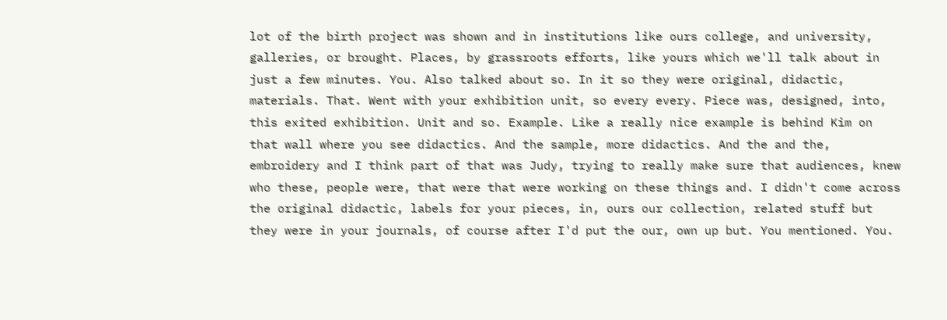lot of the birth project was shown and in institutions like ours college, and university, galleries, or brought. Places, by grassroots efforts, like yours which we'll talk about in just a few minutes. You. Also talked about so. In it so they were original, didactic, materials. That. Went with your exhibition unit, so every every. Piece was, designed, into, this exited exhibition. Unit and so. Example. Like a really nice example is behind Kim on that wall where you see didactics. And the sample, more didactics. And the and the, embroidery and I think part of that was Judy, trying to really make sure that audiences, knew who these, people were, that were that were working on these things and. I didn't come across the original didactic, labels for your pieces, in, ours our collection, related stuff but they were in your journals, of course after I'd put the our, own up but. You mentioned. You.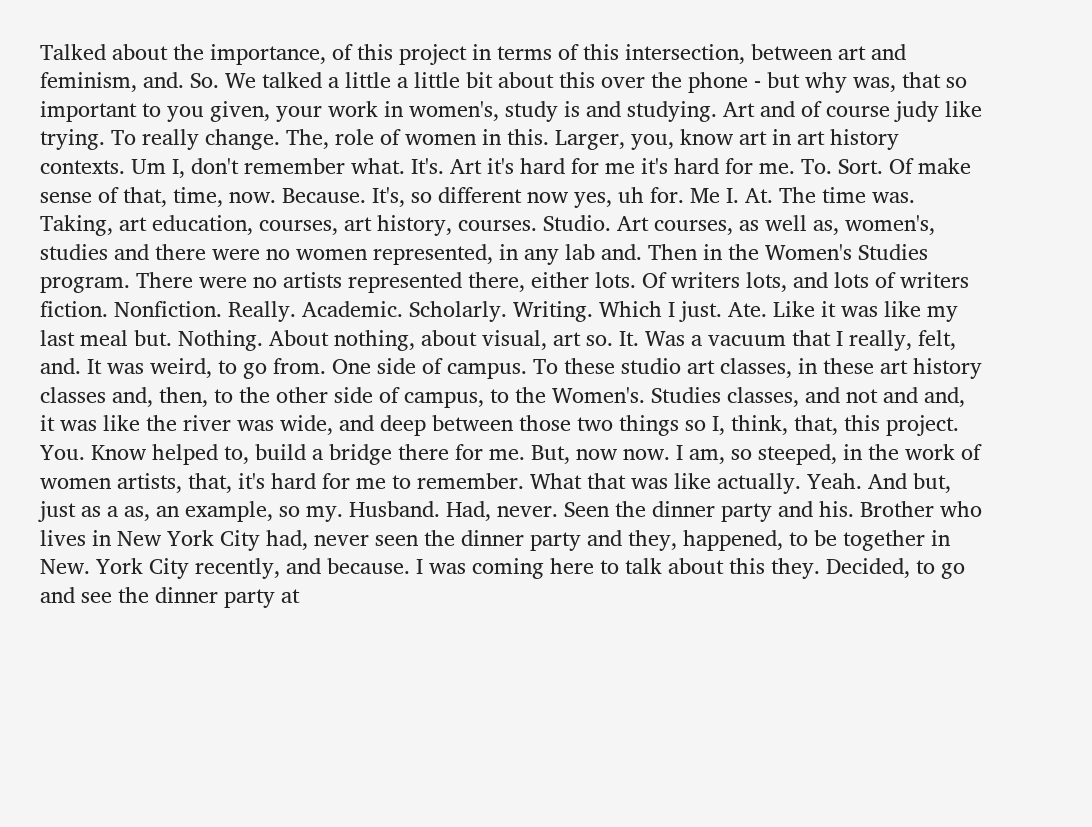Talked about the importance, of this project in terms of this intersection, between art and feminism, and. So. We talked a little a little bit about this over the phone - but why was, that so important to you given, your work in women's, study is and studying. Art and of course judy like trying. To really change. The, role of women in this. Larger, you, know art in art history contexts. Um I, don't remember what. It's. Art it's hard for me it's hard for me. To. Sort. Of make sense of that, time, now. Because. It's, so different now yes, uh for. Me I. At. The time was. Taking, art education, courses, art history, courses. Studio. Art courses, as well as, women's, studies and there were no women represented, in any lab and. Then in the Women's Studies program. There were no artists represented there, either lots. Of writers lots, and lots of writers fiction. Nonfiction. Really. Academic. Scholarly. Writing. Which I just. Ate. Like it was like my last meal but. Nothing. About nothing, about visual, art so. It. Was a vacuum that I really, felt, and. It was weird, to go from. One side of campus. To these studio art classes, in these art history classes and, then, to the other side of campus, to the Women's. Studies classes, and not and and, it was like the river was wide, and deep between those two things so I, think, that, this project. You. Know helped to, build a bridge there for me. But, now now. I am, so steeped, in the work of women artists, that, it's hard for me to remember. What that was like actually. Yeah. And but, just as a as, an example, so my. Husband. Had, never. Seen the dinner party and his. Brother who lives in New York City had, never seen the dinner party and they, happened, to be together in New. York City recently, and because. I was coming here to talk about this they. Decided, to go and see the dinner party at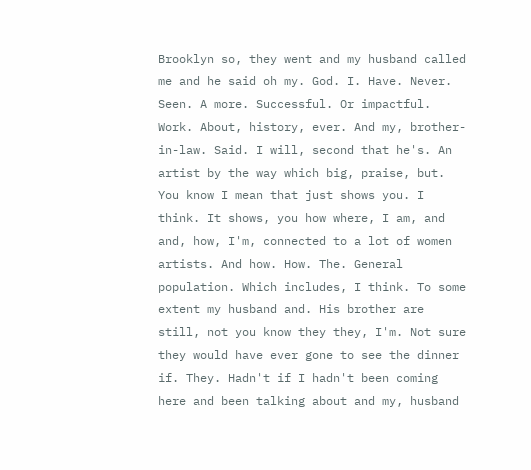Brooklyn so, they went and my husband called me and he said oh my. God. I. Have. Never. Seen. A more. Successful. Or impactful. Work. About, history, ever. And my, brother-in-law. Said. I will, second that he's. An artist by the way which big, praise, but. You know I mean that just shows you. I think. It shows, you how where, I am, and and, how, I'm, connected to a lot of women artists. And how. How. The. General population. Which includes, I think. To some extent my husband and. His brother are still, not you know they they, I'm. Not sure they would have ever gone to see the dinner if. They. Hadn't if I hadn't been coming here and been talking about and my, husband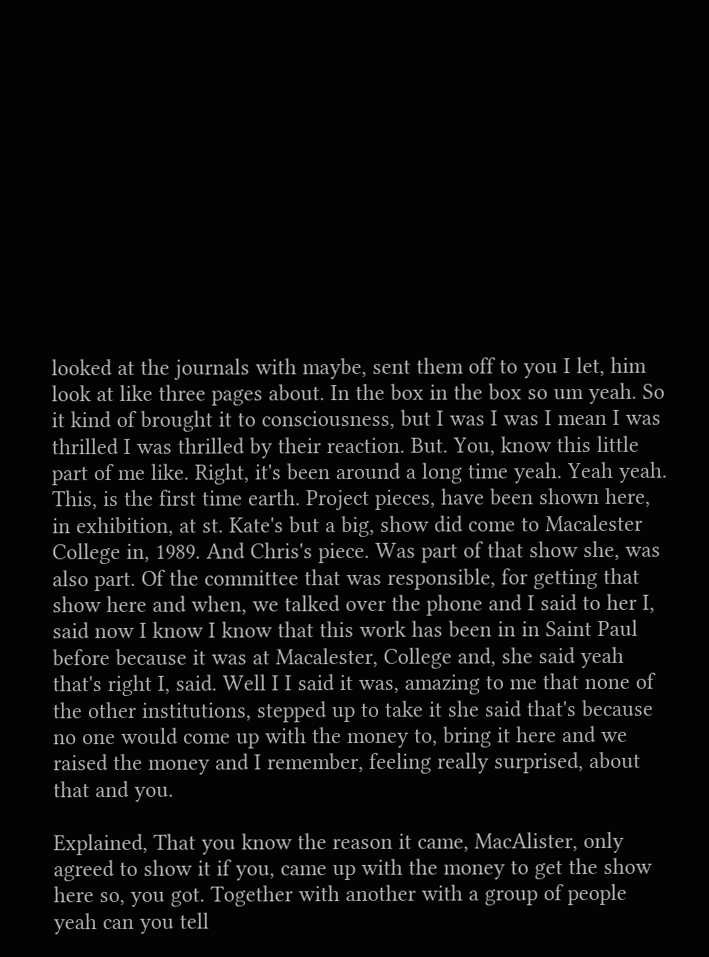looked at the journals with maybe, sent them off to you I let, him look at like three pages about. In the box in the box so um yeah. So it kind of brought it to consciousness, but I was I was I mean I was thrilled I was thrilled by their reaction. But. You, know this little part of me like. Right, it's been around a long time yeah. Yeah yeah. This, is the first time earth. Project pieces, have been shown here, in exhibition, at st. Kate's but a big, show did come to Macalester College in, 1989. And Chris's piece. Was part of that show she, was also part. Of the committee that was responsible, for getting that show here and when, we talked over the phone and I said to her I, said now I know I know that this work has been in in Saint Paul before because it was at Macalester, College and, she said yeah that's right I, said. Well I I said it was, amazing to me that none of the other institutions, stepped up to take it she said that's because no one would come up with the money to, bring it here and we raised the money and I remember, feeling really surprised, about that and you.

Explained, That you know the reason it came, MacAlister, only agreed to show it if you, came up with the money to get the show here so, you got. Together with another with a group of people yeah can you tell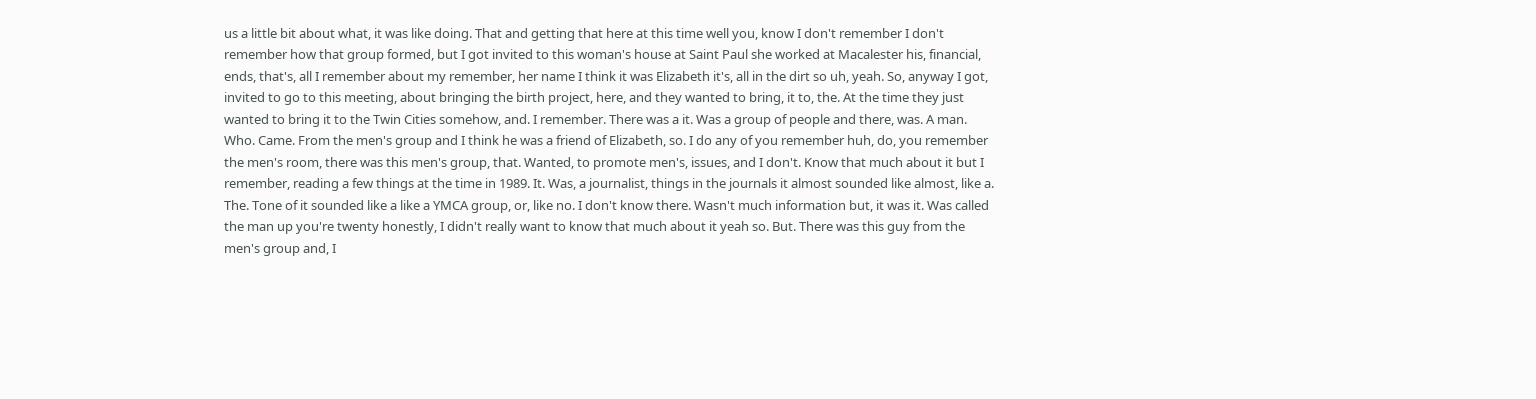us a little bit about what, it was like doing. That and getting that here at this time well you, know I don't remember I don't remember how that group formed, but I got invited to this woman's house at Saint Paul she worked at Macalester his, financial, ends, that's, all I remember about my remember, her name I think it was Elizabeth it's, all in the dirt so uh, yeah. So, anyway I got, invited to go to this meeting, about bringing the birth project, here, and they wanted to bring, it to, the. At the time they just wanted to bring it to the Twin Cities somehow, and. I remember. There was a it. Was a group of people and there, was. A man. Who. Came. From the men's group and I think he was a friend of Elizabeth, so. I do any of you remember huh, do, you remember the men's room, there was this men's group, that. Wanted, to promote men's, issues, and I don't. Know that much about it but I remember, reading a few things at the time in 1989. It. Was, a journalist, things in the journals it almost sounded like almost, like a. The. Tone of it sounded like a like a YMCA group, or, like no. I don't know there. Wasn't much information but, it was it. Was called the man up you're twenty honestly, I didn't really want to know that much about it yeah so. But. There was this guy from the men's group and, I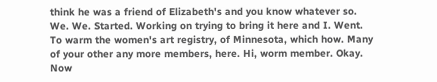think he was a friend of Elizabeth's and you know whatever so. We. We. Started. Working on trying to bring it here and I. Went. To warm the women's art registry, of Minnesota, which how. Many of your other any more members, here. Hi, worm member. Okay. Now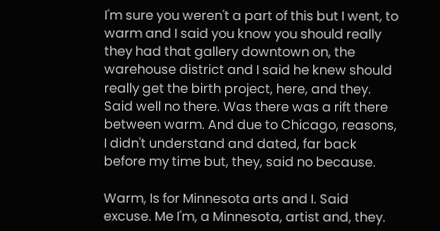I'm sure you weren't a part of this but I went, to warm and I said you know you should really they had that gallery downtown on, the warehouse district and I said he knew should really get the birth project, here, and they. Said well no there. Was there was a rift there between warm. And due to Chicago, reasons, I didn't understand and dated, far back before my time but, they, said no because.

Warm, Is for Minnesota arts and I. Said excuse. Me I'm, a Minnesota, artist and, they.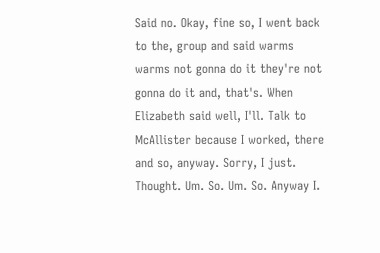Said no. Okay, fine so, I went back to the, group and said warms warms not gonna do it they're not gonna do it and, that's. When Elizabeth said well, I'll. Talk to McAllister because I worked, there and so, anyway. Sorry, I just. Thought. Um. So. Um. So. Anyway I.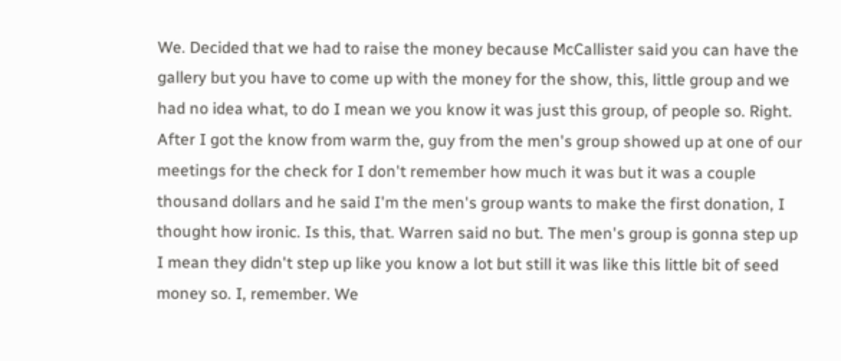We. Decided that we had to raise the money because McCallister said you can have the gallery but you have to come up with the money for the show, this, little group and we had no idea what, to do I mean we you know it was just this group, of people so. Right. After I got the know from warm the, guy from the men's group showed up at one of our meetings for the check for I don't remember how much it was but it was a couple thousand dollars and he said I'm the men's group wants to make the first donation, I thought how ironic. Is this, that. Warren said no but. The men's group is gonna step up I mean they didn't step up like you know a lot but still it was like this little bit of seed money so. I, remember. We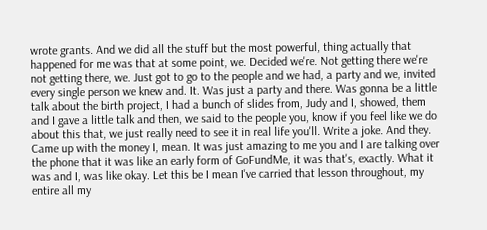wrote grants. And we did all the stuff but the most powerful, thing actually that happened for me was that at some point, we. Decided we're. Not getting there we're not getting there, we. Just got to go to the people and we had, a party and we, invited every single person we knew and. It. Was just a party and there. Was gonna be a little talk about the birth project, I had a bunch of slides from, Judy and I, showed, them and I gave a little talk and then, we said to the people you, know if you feel like we do about this that, we just really need to see it in real life you'll. Write a joke. And they. Came up with the money I, mean. It was just amazing to me you and I are talking over the phone that it was like an early form of GoFundMe, it was that's, exactly. What it was and I, was like okay. Let this be I mean I've carried that lesson throughout, my entire all my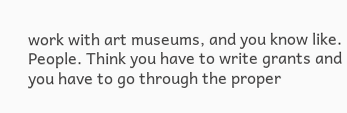work with art museums, and you know like. People. Think you have to write grants and you have to go through the proper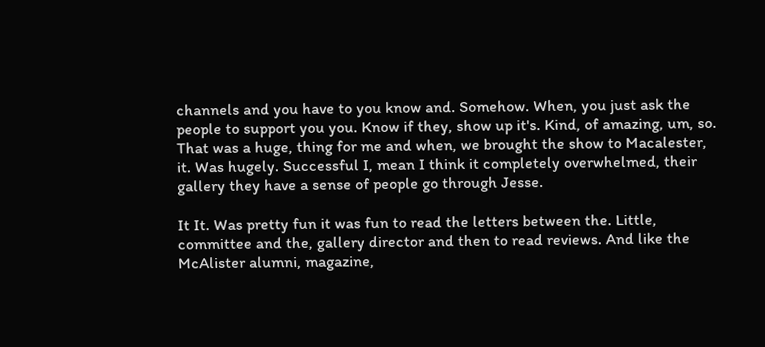channels and you have to you know and. Somehow. When, you just ask the people to support you you. Know if they, show up it's. Kind, of amazing, um, so. That was a huge, thing for me and when, we brought the show to Macalester, it. Was hugely. Successful I, mean I think it completely overwhelmed, their gallery they have a sense of people go through Jesse.

It It. Was pretty fun it was fun to read the letters between the. Little, committee and the, gallery director and then to read reviews. And like the McAlister alumni, magazine,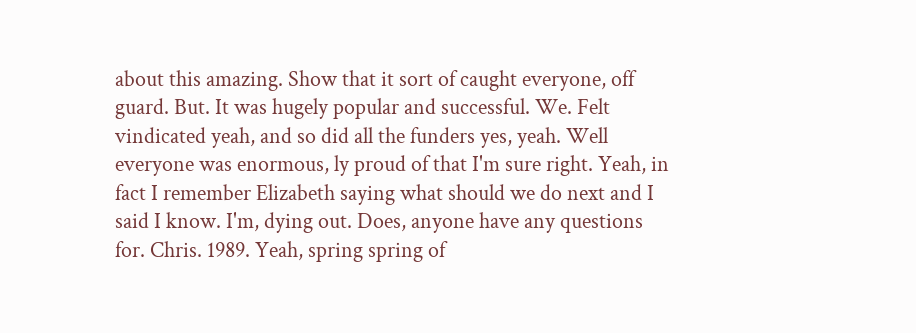about this amazing. Show that it sort of caught everyone, off guard. But. It was hugely popular and successful. We. Felt vindicated yeah, and so did all the funders yes, yeah. Well everyone was enormous, ly proud of that I'm sure right. Yeah, in fact I remember Elizabeth saying what should we do next and I said I know. I'm, dying out. Does, anyone have any questions for. Chris. 1989. Yeah, spring spring of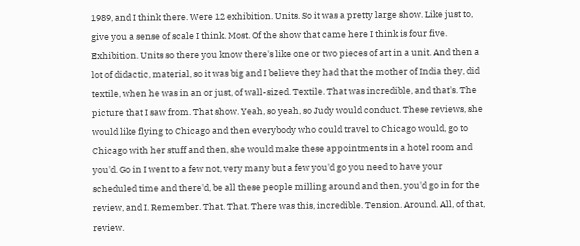1989, and I think there. Were 12 exhibition. Units. So it was a pretty large show. Like just to, give you a sense of scale I think. Most. Of the show that came here I think is four five. Exhibition. Units so there you know there's like one or two pieces of art in a unit. And then a lot of didactic, material, so it was big and I believe they had that the mother of India they, did textile, when he was in an or just, of wall-sized. Textile. That was incredible, and that's. The picture that I saw from. That show. Yeah, so yeah, so Judy would conduct. These reviews, she would like flying to Chicago and then everybody who could travel to Chicago would, go to Chicago with her stuff and then, she would make these appointments in a hotel room and you'd. Go in I went to a few not, very many but a few you'd go you need to have your scheduled time and there'd, be all these people milling around and then, you'd go in for the review, and I. Remember. That. That. There was this, incredible. Tension. Around. All, of that, review.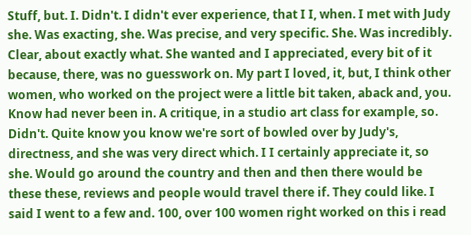Stuff, but. I. Didn't. I didn't ever experience, that I I, when. I met with Judy she. Was exacting, she. Was precise, and very specific. She. Was incredibly. Clear, about exactly what. She wanted and I appreciated, every bit of it because, there, was no guesswork on. My part I loved, it, but, I think other women, who worked on the project were a little bit taken, aback and, you. Know had never been in. A critique, in a studio art class for example, so. Didn't. Quite know you know we're sort of bowled over by Judy's, directness, and she was very direct which. I I certainly appreciate it, so she. Would go around the country and then and then there would be these these, reviews and people would travel there if. They could like. I said I went to a few and. 100, over 100 women right worked on this i read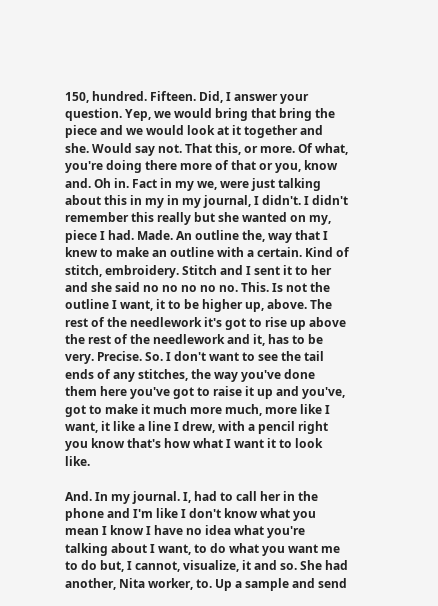150, hundred. Fifteen. Did, I answer your question. Yep, we would bring that bring the piece and we would look at it together and she. Would say not. That this, or more. Of what, you're doing there more of that or you, know and. Oh in. Fact in my we, were just talking about this in my in my journal, I didn't. I didn't remember this really but she wanted on my, piece I had. Made. An outline the, way that I knew to make an outline with a certain. Kind of stitch, embroidery. Stitch and I sent it to her and she said no no no no no. This. Is not the outline I want, it to be higher up, above. The rest of the needlework it's got to rise up above the rest of the needlework and it, has to be very. Precise. So. I don't want to see the tail ends of any stitches, the way you've done them here you've got to raise it up and you've, got to make it much more much, more like I want, it like a line I drew, with a pencil right you know that's how what I want it to look like.

And. In my journal. I, had to call her in the phone and I'm like I don't know what you mean I know I have no idea what you're talking about I want, to do what you want me to do but, I cannot, visualize, it and so. She had another, Nita worker, to. Up a sample and send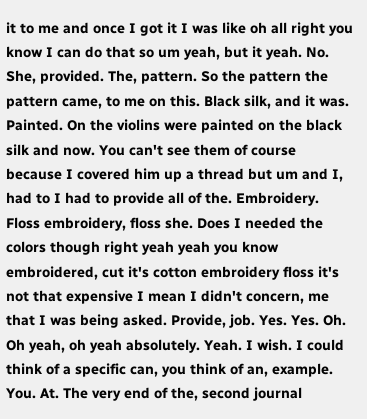it to me and once I got it I was like oh all right you know I can do that so um yeah, but it yeah. No. She, provided. The, pattern. So the pattern the pattern came, to me on this. Black silk, and it was. Painted. On the violins were painted on the black silk and now. You can't see them of course because I covered him up a thread but um and I, had to I had to provide all of the. Embroidery. Floss embroidery, floss she. Does I needed the colors though right yeah yeah you know embroidered, cut it's cotton embroidery floss it's not that expensive I mean I didn't concern, me that I was being asked. Provide, job. Yes. Yes. Oh. Oh yeah, oh yeah absolutely. Yeah. I wish. I could think of a specific can, you think of an, example. You. At. The very end of the, second journal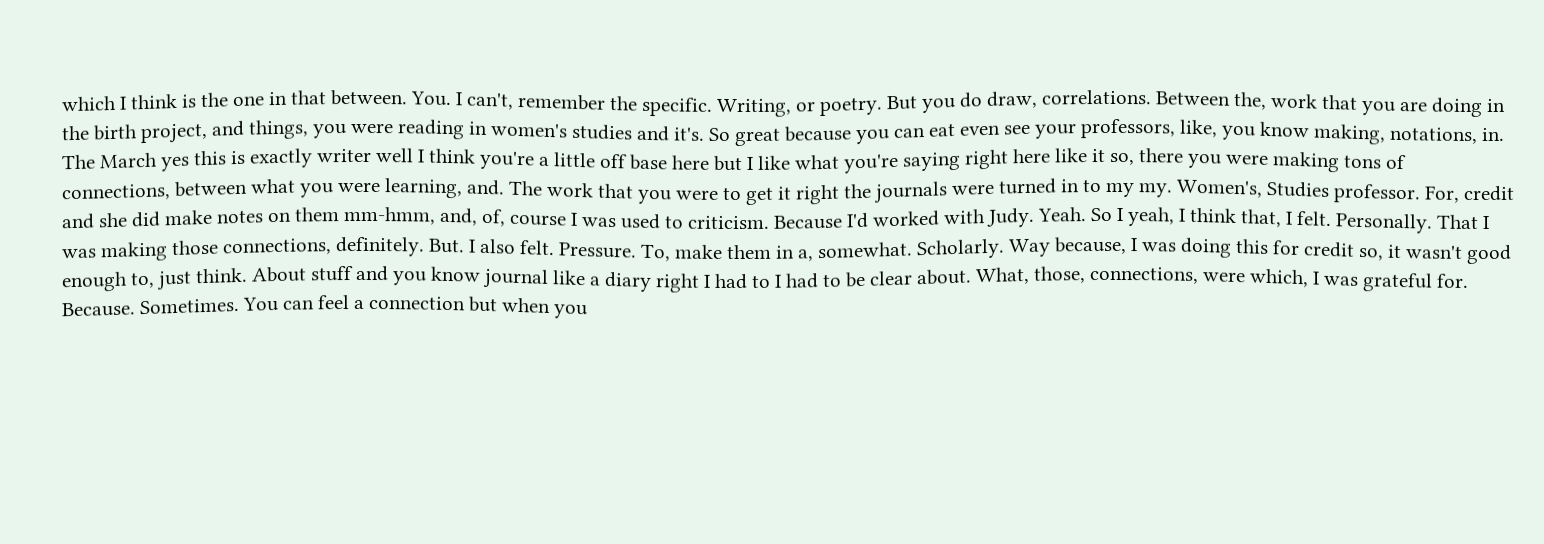which I think is the one in that between. You. I can't, remember the specific. Writing, or poetry. But you do draw, correlations. Between the, work that you are doing in the birth project, and things, you were reading in women's studies and it's. So great because you can eat even see your professors, like, you know making, notations, in. The March yes this is exactly writer well I think you're a little off base here but I like what you're saying right here like it so, there you were making tons of connections, between what you were learning, and. The work that you were to get it right the journals were turned in to my my. Women's, Studies professor. For, credit and she did make notes on them mm-hmm, and, of, course I was used to criticism. Because I'd worked with Judy. Yeah. So I yeah, I think that, I felt. Personally. That I was making those connections, definitely. But. I also felt. Pressure. To, make them in a, somewhat. Scholarly. Way because, I was doing this for credit so, it wasn't good enough to, just think. About stuff and you know journal like a diary right I had to I had to be clear about. What, those, connections, were which, I was grateful for. Because. Sometimes. You can feel a connection but when you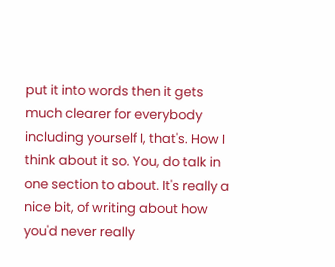put it into words then it gets much clearer for everybody including yourself I, that's. How I think about it so. You, do talk in one section to about. It's really a nice bit, of writing about how you'd never really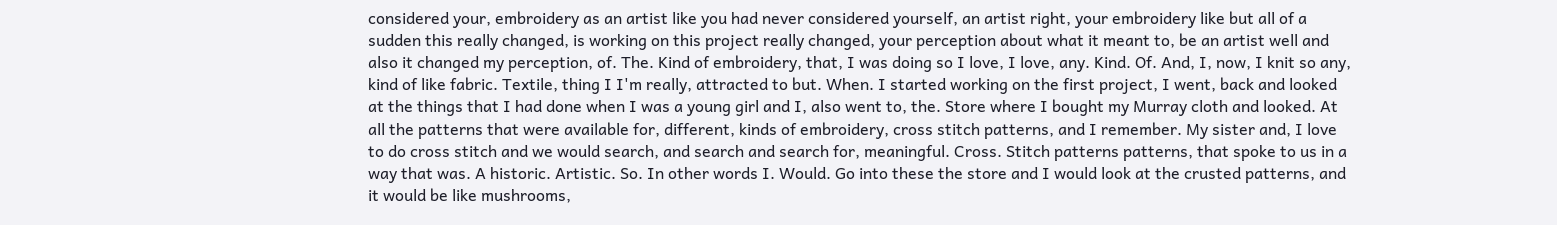considered your, embroidery as an artist like you had never considered yourself, an artist right, your embroidery like but all of a sudden this really changed, is working on this project really changed, your perception about what it meant to, be an artist well and also it changed my perception, of. The. Kind of embroidery, that, I was doing so I love, I love, any. Kind. Of. And, I, now, I knit so any, kind of like fabric. Textile, thing I I'm really, attracted to but. When. I started working on the first project, I went, back and looked at the things that I had done when I was a young girl and I, also went to, the. Store where I bought my Murray cloth and looked. At all the patterns that were available for, different, kinds of embroidery, cross stitch patterns, and I remember. My sister and, I love to do cross stitch and we would search, and search and search for, meaningful. Cross. Stitch patterns patterns, that spoke to us in a way that was. A historic. Artistic. So. In other words I. Would. Go into these the store and I would look at the crusted patterns, and it would be like mushrooms,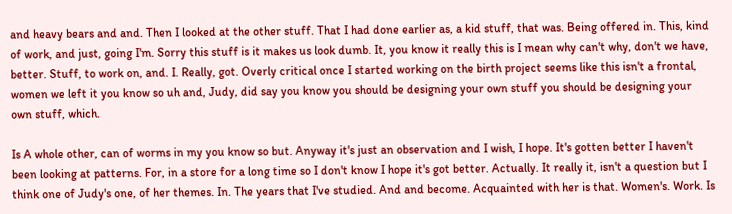and heavy bears and and. Then I looked at the other stuff. That I had done earlier as, a kid stuff, that was. Being offered in. This, kind of work, and just, going I'm. Sorry this stuff is it makes us look dumb. It, you know it really this is I mean why can't why, don't we have, better. Stuff, to work on, and. I. Really, got. Overly critical once I started working on the birth project seems like this isn't a frontal, women we left it you know so uh and, Judy, did say you know you should be designing your own stuff you should be designing your own stuff, which.

Is A whole other, can of worms in my you know so but. Anyway it's just an observation and I wish, I hope. It's gotten better I haven't been looking at patterns. For, in a store for a long time so I don't know I hope it's got better. Actually. It really it, isn't a question but I think one of Judy's one, of her themes. In. The years that I've studied. And and become. Acquainted with her is that. Women's. Work. Is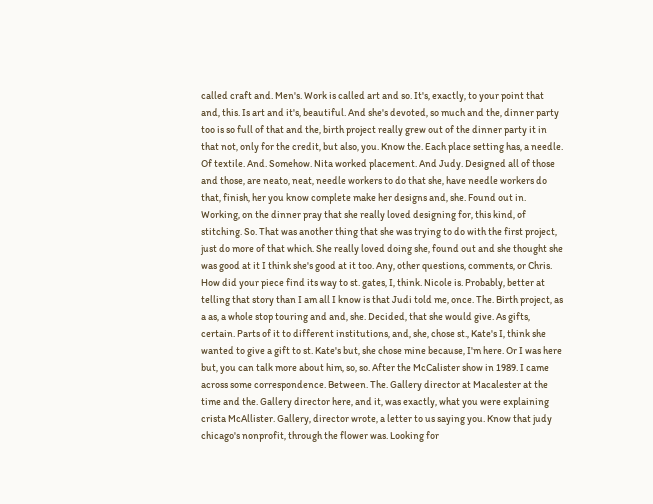called craft and. Men's. Work is called art and so. It's, exactly, to your point that and, this. Is art and it's, beautiful. And she's devoted, so much and the, dinner party too is so full of that and the, birth project really grew out of the dinner party it in that not, only for the credit, but also, you. Know the. Each place setting has, a needle. Of textile. And. Somehow. Nita worked placement. And Judy. Designed all of those and those, are neato, neat, needle workers to do that she, have needle workers do that, finish, her you know complete make her designs and, she. Found out in. Working, on the dinner pray that she really loved designing for, this kind, of stitching. So. That was another thing that she was trying to do with the first project, just do more of that which. She really loved doing she, found out and she thought she was good at it I think she's good at it too. Any, other questions, comments, or Chris. How did your piece find its way to st. gates, I, think. Nicole is. Probably, better at telling that story than I am all I know is that Judi told me, once. The. Birth project, as a as, a whole stop touring and and, she. Decided, that she would give. As gifts, certain. Parts of it to different institutions, and, she, chose st., Kate's I, think she wanted to give a gift to st. Kate's but, she chose mine because, I'm here. Or I was here but, you can talk more about him, so, so. After the McCalister show in 1989. I came across some correspondence. Between. The. Gallery director at Macalester at the time and the. Gallery director here, and it, was exactly, what you were explaining crista McAllister. Gallery, director wrote, a letter to us saying you. Know that judy chicago's nonprofit, through the flower was. Looking for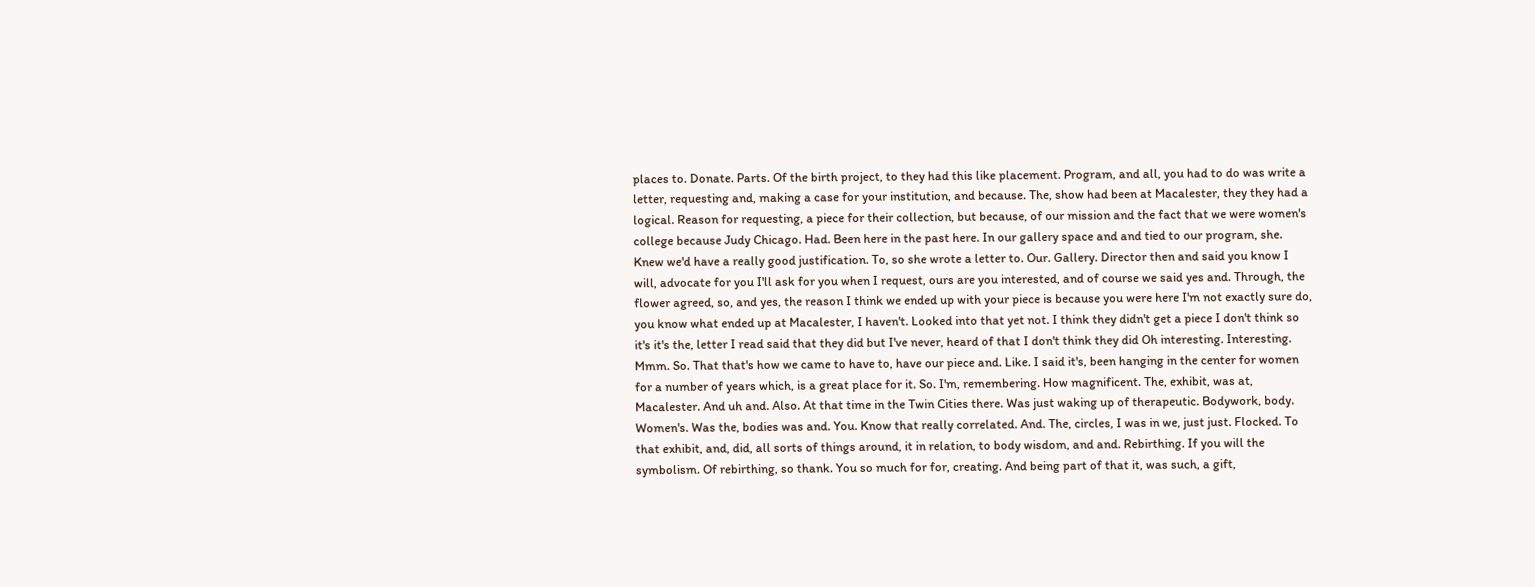places to. Donate. Parts. Of the birth project, to they had this like placement. Program, and all, you had to do was write a letter, requesting and, making a case for your institution, and because. The, show had been at Macalester, they they had a logical. Reason for requesting, a piece for their collection, but because, of our mission and the fact that we were women's college because Judy Chicago. Had. Been here in the past here. In our gallery space and and tied to our program, she. Knew we'd have a really good justification. To, so she wrote a letter to. Our. Gallery. Director then and said you know I will, advocate for you I'll ask for you when I request, ours are you interested, and of course we said yes and. Through, the flower agreed, so, and yes, the reason I think we ended up with your piece is because you were here I'm not exactly sure do, you know what ended up at Macalester, I haven't. Looked into that yet not. I think they didn't get a piece I don't think so it's it's the, letter I read said that they did but I've never, heard of that I don't think they did Oh interesting. Interesting. Mmm. So. That that's how we came to have to, have our piece and. Like. I said it's, been hanging in the center for women for a number of years which, is a great place for it. So. I'm, remembering. How magnificent. The, exhibit, was at, Macalester. And uh and. Also. At that time in the Twin Cities there. Was just waking up of therapeutic. Bodywork, body. Women's. Was the, bodies was and. You. Know that really correlated. And. The, circles, I was in we, just just. Flocked. To that exhibit, and, did, all sorts of things around, it in relation, to body wisdom, and and. Rebirthing. If you will the symbolism. Of rebirthing, so thank. You so much for for, creating. And being part of that it, was such, a gift,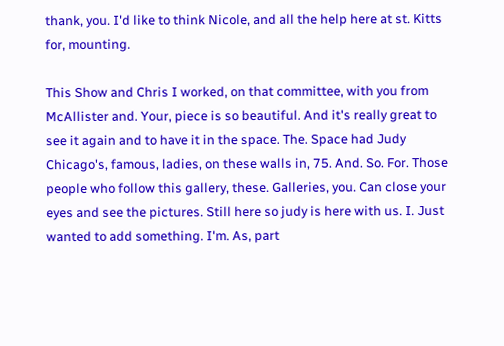thank, you. I'd like to think Nicole, and all the help here at st. Kitts for, mounting.

This Show and Chris I worked, on that committee, with you from McAllister and. Your, piece is so beautiful. And it's really great to see it again and to have it in the space. The. Space had Judy Chicago's, famous, ladies, on these walls in, 75. And. So. For. Those people who follow this gallery, these. Galleries, you. Can close your eyes and see the pictures. Still here so judy is here with us. I. Just wanted to add something. I'm. As, part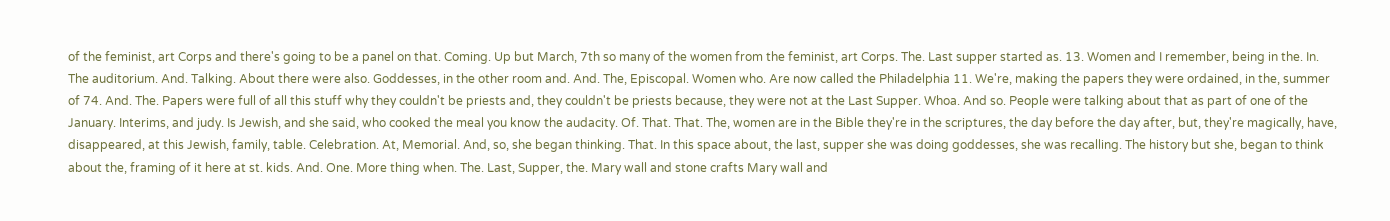of the feminist, art Corps and there's going to be a panel on that. Coming. Up but March, 7th so many of the women from the feminist, art Corps. The. Last supper started as. 13. Women and I remember, being in the. In. The auditorium. And. Talking. About there were also. Goddesses, in the other room and. And. The, Episcopal. Women who. Are now called the Philadelphia 11. We're, making the papers they were ordained, in the, summer of 74. And. The. Papers were full of all this stuff why they couldn't be priests and, they couldn't be priests because, they were not at the Last Supper. Whoa. And so. People were talking about that as part of one of the January. Interims, and judy. Is Jewish, and she said, who cooked the meal you know the audacity. Of. That. That. The, women are in the Bible they're in the scriptures, the day before the day after, but, they're magically, have, disappeared, at this Jewish, family, table. Celebration. At, Memorial. And, so, she began thinking. That. In this space about, the last, supper she was doing goddesses, she was recalling. The history but she, began to think about the, framing of it here at st. kids. And. One. More thing when. The. Last, Supper, the. Mary wall and stone crafts Mary wall and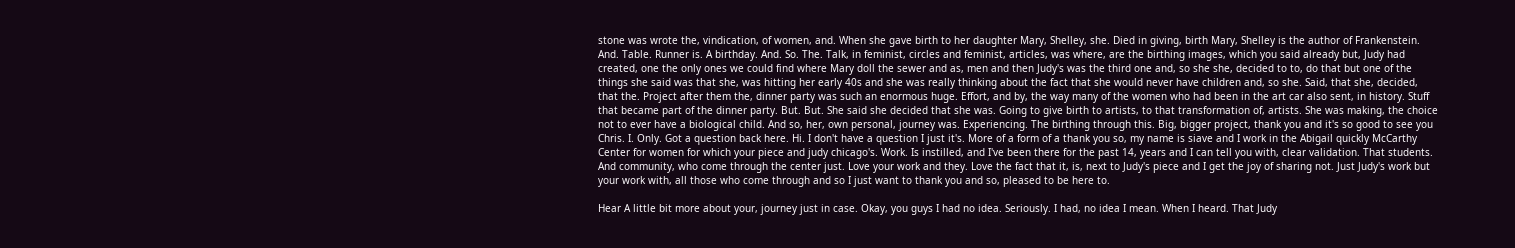stone was wrote the, vindication, of women, and. When she gave birth to her daughter Mary, Shelley, she. Died in giving, birth Mary, Shelley is the author of Frankenstein. And. Table. Runner is. A birthday. And. So. The. Talk, in feminist, circles and feminist, articles, was where, are the birthing images, which you said already but, Judy had created, one the only ones we could find where Mary doll the sewer and as, men and then Judy's was the third one and, so she she, decided to to, do that but one of the things she said was that she, was hitting her early 40s and she was really thinking about the fact that she would never have children and, so she. Said, that she, decided, that the. Project after them the, dinner party was such an enormous huge. Effort, and by, the way many of the women who had been in the art car also sent, in history. Stuff that became part of the dinner party. But. But. She said she decided that she was. Going to give birth to artists, to that transformation of, artists. She was making, the choice not to ever have a biological child. And so, her, own personal, journey was. Experiencing. The birthing through this. Big, bigger project, thank you and it's so good to see you Chris. I. Only. Got a question back here. Hi. I don't have a question I just it's. More of a form of a thank you so, my name is siave and I work in the Abigail quickly McCarthy Center for women for which your piece and judy chicago's. Work. Is instilled, and I've been there for the past 14, years and I can tell you with, clear validation. That students. And community, who come through the center just. Love your work and they. Love the fact that it, is, next to Judy's piece and I get the joy of sharing not. Just Judy's work but your work with, all those who come through and so I just want to thank you and so, pleased to be here to.

Hear A little bit more about your, journey just in case. Okay, you guys I had no idea. Seriously. I had, no idea I mean. When I heard. That Judy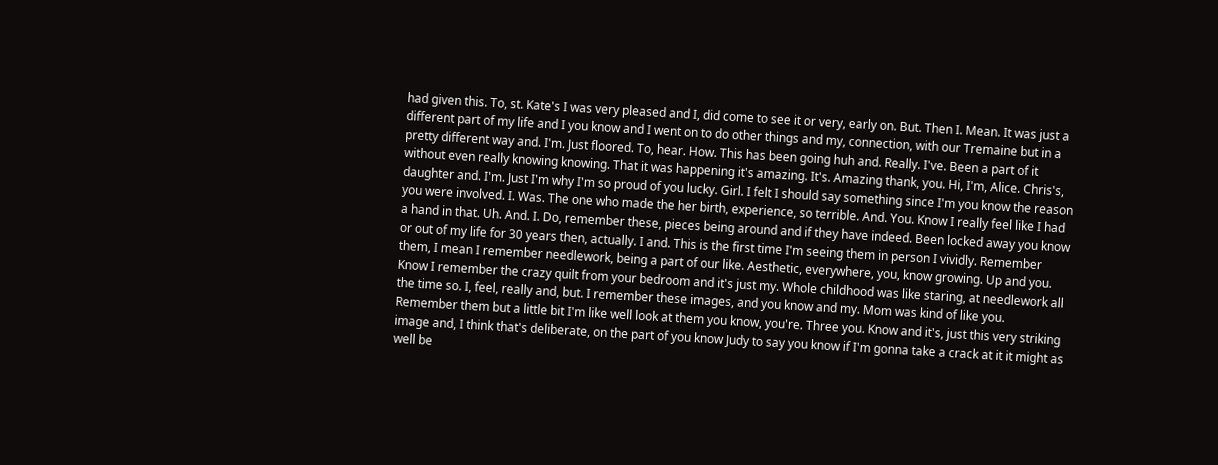had given this. To, st. Kate's I was very pleased and I, did come to see it or very, early on. But. Then I. Mean. It was just a different part of my life and I you know and I went on to do other things and my, connection, with our Tremaine but in a pretty different way and. I'm. Just floored. To, hear. How. This has been going huh and. Really. I've. Been a part of it without even really knowing knowing. That it was happening it's amazing. It's. Amazing thank, you. Hi, I'm, Alice. Chris's, daughter and. I'm. Just I'm why I'm so proud of you lucky. Girl. I felt I should say something since I'm you know the reason you were involved. I. Was. The one who made the her birth, experience, so terrible. And. You. Know I really feel like I had a hand in that. Uh. And. I. Do, remember these, pieces being around and if they have indeed. Been locked away you know or out of my life for 30 years then, actually. I and. This is the first time I'm seeing them in person I vividly. Remember them, I mean I remember needlework, being a part of our like. Aesthetic, everywhere, you, know growing. Up and you. Know I remember the crazy quilt from your bedroom and it's just my. Whole childhood was like staring, at needlework all the time so. I, feel, really and, but. I remember these images, and you know and my. Mom was kind of like you. Remember them but a little bit I'm like well look at them you know, you're. Three you. Know and it's, just this very striking image and, I think that's deliberate, on the part of you know Judy to say you know if I'm gonna take a crack at it it might as well be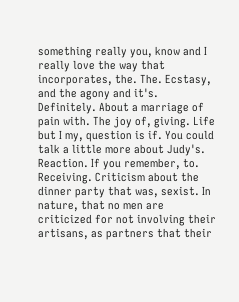something really you, know and I really love the way that incorporates, the. The. Ecstasy, and the agony and it's. Definitely. About a marriage of pain with. The joy of, giving. Life but I my, question is if. You could talk a little more about Judy's. Reaction. If you remember, to. Receiving. Criticism about the dinner party that was, sexist. In nature, that no men are criticized for not involving their artisans, as partners that their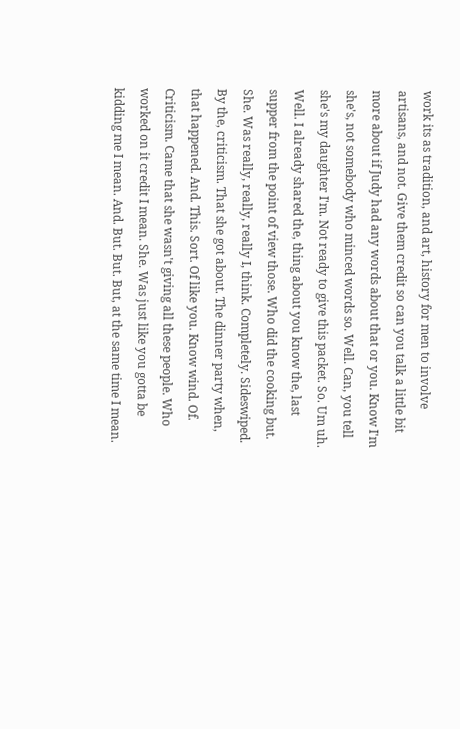work its as tradition, and art, history for men to involve artisans, and not. Give them credit so can you talk a little bit more about if Judy had any words about that or you. Know I'm she's, not somebody who minced words so. Well. Can, you tell she's my daughter I'm. Not ready to give this packet. So. Um uh. Well. I already shared the, thing about you know the, last supper from the point of view those. Who did the cooking but. She. Was really, really, really I, think. Completely. Sideswiped. By the, criticism. That she got about. The dinner party when, that happened. And. This. Sort. Of like you. Know wind. Of. Criticism. Came that she wasn't giving all these people. Who worked on it credit I mean. She. Was just like you gotta be kidding me I mean. And. But. But. But, at the same time I mean.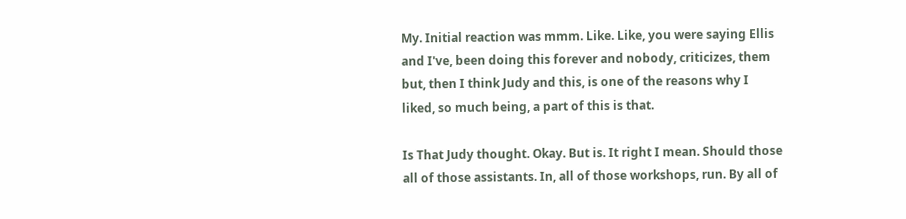My. Initial reaction was mmm. Like. Like, you were saying Ellis and I've, been doing this forever and nobody, criticizes, them but, then I think Judy and this, is one of the reasons why I liked, so much being, a part of this is that.

Is That Judy thought. Okay. But is. It right I mean. Should those all of those assistants. In, all of those workshops, run. By all of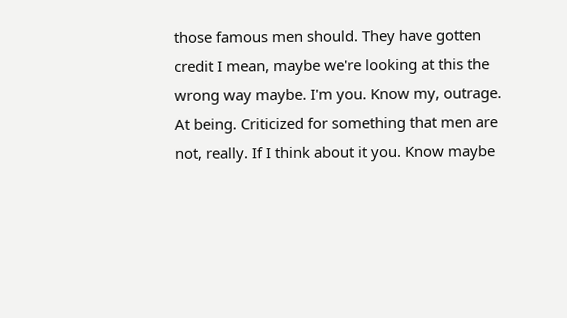those famous men should. They have gotten credit I mean, maybe we're looking at this the wrong way maybe. I'm you. Know my, outrage. At being. Criticized for something that men are not, really. If I think about it you. Know maybe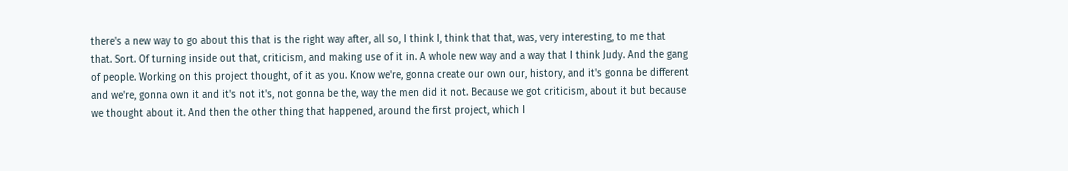there's a new way to go about this that is the right way after, all so, I think I, think that that, was, very interesting, to me that that. Sort. Of turning inside out that, criticism, and making use of it in. A whole new way and a way that I think Judy. And the gang of people. Working on this project thought, of it as you. Know we're, gonna create our own our, history, and it's gonna be different and we're, gonna own it and it's not it's, not gonna be the, way the men did it not. Because we got criticism, about it but because we thought about it. And then the other thing that happened, around the first project, which I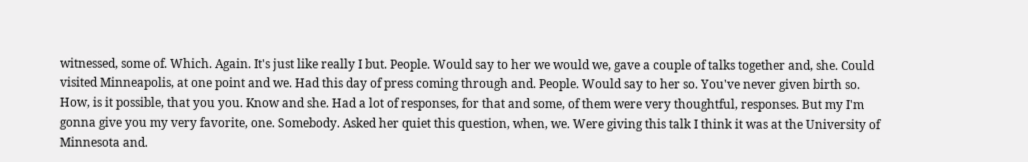witnessed, some of. Which. Again. It's just like really I but. People. Would say to her we would we, gave a couple of talks together and, she. Could visited Minneapolis, at one point and we. Had this day of press coming through and. People. Would say to her so. You've never given birth so. How, is it possible, that you you. Know and she. Had a lot of responses, for that and some, of them were very thoughtful, responses. But my I'm gonna give you my very favorite, one. Somebody. Asked her quiet this question, when, we. Were giving this talk I think it was at the University of Minnesota and.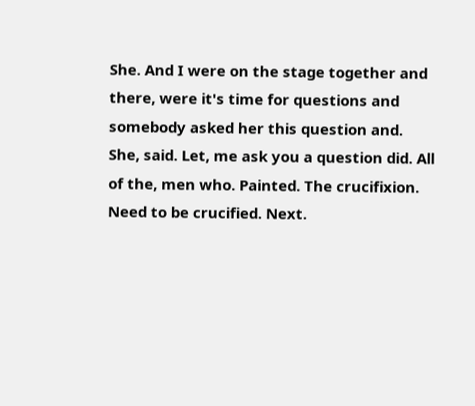She. And I were on the stage together and there, were it's time for questions and somebody asked her this question and. She, said. Let, me ask you a question did. All of the, men who. Painted. The crucifixion. Need to be crucified. Next.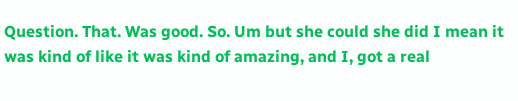Question. That. Was good. So. Um but she could she did I mean it was kind of like it was kind of amazing, and I, got a real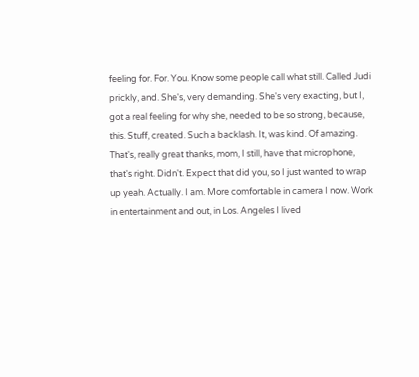feeling for. For. You. Know some people call what still. Called Judi prickly, and. She's, very demanding. She's very exacting, but I, got a real feeling for why she, needed to be so strong, because, this. Stuff, created. Such a backlash. It, was kind. Of amazing. That's, really great thanks, mom, I still, have that microphone, that's right. Didn't. Expect that did you, so I just wanted to wrap up yeah. Actually. I am. More comfortable in camera I now. Work in entertainment and out, in Los. Angeles I lived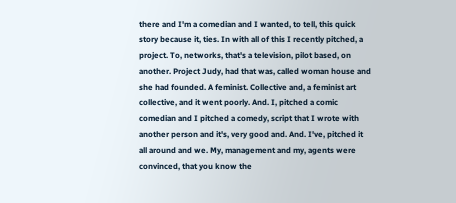there and I'm a comedian and I wanted, to tell, this quick story because it, ties. In with all of this I recently pitched, a project. To, networks, that's a television, pilot based, on another. Project Judy, had that was, called woman house and she had founded. A feminist. Collective and, a feminist art collective, and it went poorly. And. I, pitched a comic comedian and I pitched a comedy, script that I wrote with another person and it's, very good and. And. I've, pitched it all around and we. My, management and my, agents were convinced, that you know the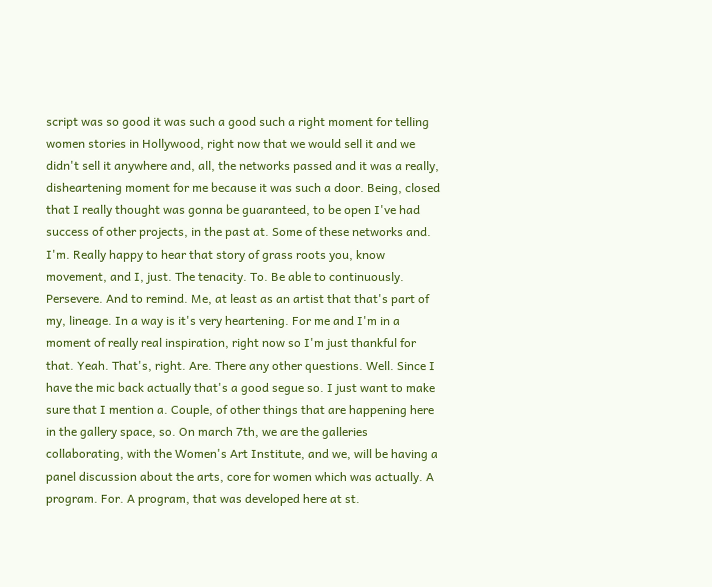script was so good it was such a good such a right moment for telling women stories in Hollywood, right now that we would sell it and we didn't sell it anywhere and, all, the networks passed and it was a really, disheartening moment for me because it was such a door. Being, closed that I really thought was gonna be guaranteed, to be open I've had success of other projects, in the past at. Some of these networks and. I'm. Really happy to hear that story of grass roots you, know movement, and I, just. The tenacity. To. Be able to continuously. Persevere. And to remind. Me, at least as an artist that that's part of my, lineage. In a way is it's very heartening. For me and I'm in a moment of really real inspiration, right now so I'm just thankful for that. Yeah. That's, right. Are. There any other questions. Well. Since I have the mic back actually that's a good segue so. I just want to make sure that I mention a. Couple, of other things that are happening here in the gallery space, so. On march 7th, we are the galleries collaborating, with the Women's Art Institute, and we, will be having a panel discussion about the arts, core for women which was actually. A program. For. A program, that was developed here at st.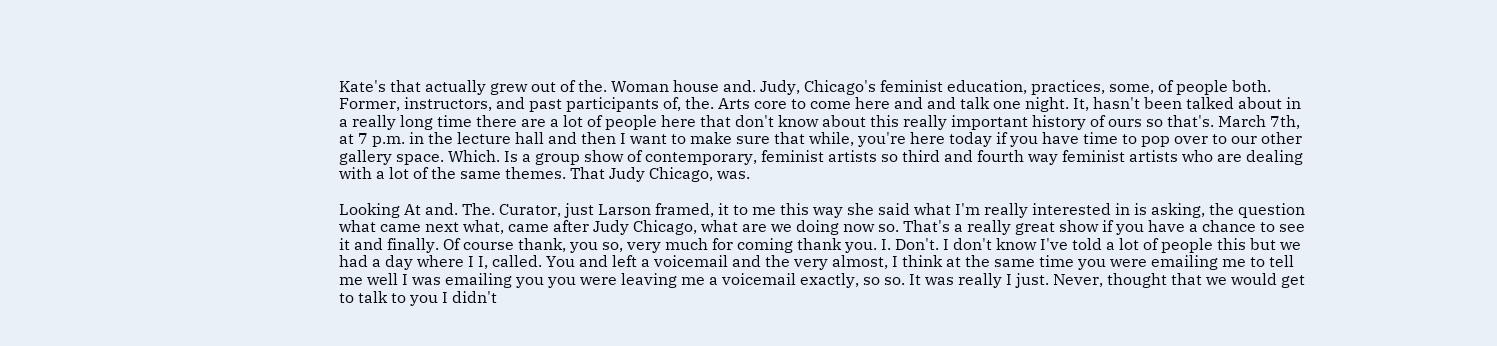Kate's that actually grew out of the. Woman house and. Judy, Chicago's feminist education, practices, some, of people both. Former, instructors, and past participants of, the. Arts core to come here and and talk one night. It, hasn't been talked about in a really long time there are a lot of people here that don't know about this really important history of ours so that's. March 7th, at 7 p.m. in the lecture hall and then I want to make sure that while, you're here today if you have time to pop over to our other gallery space. Which. Is a group show of contemporary, feminist artists so third and fourth way feminist artists who are dealing with a lot of the same themes. That Judy Chicago, was.

Looking At and. The. Curator, just Larson framed, it to me this way she said what I'm really interested in is asking, the question what came next what, came after Judy Chicago, what are we doing now so. That's a really great show if you have a chance to see it and finally. Of course thank, you so, very much for coming thank you. I. Don't. I don't know I've told a lot of people this but we had a day where I I, called. You and left a voicemail and the very almost, I think at the same time you were emailing me to tell me well I was emailing you you were leaving me a voicemail exactly, so so. It was really I just. Never, thought that we would get to talk to you I didn't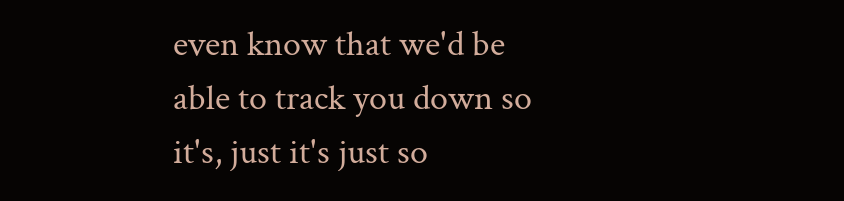even know that we'd be able to track you down so it's, just it's just so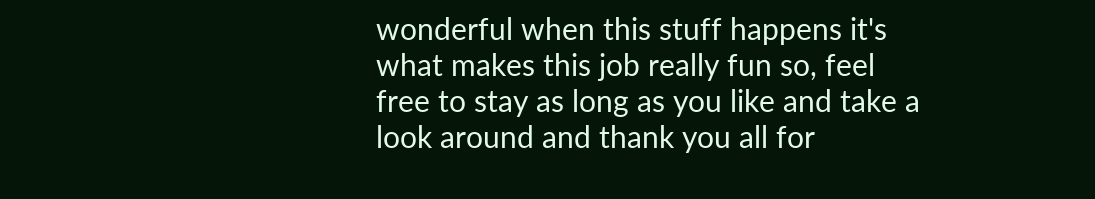wonderful when this stuff happens it's what makes this job really fun so, feel free to stay as long as you like and take a look around and thank you all for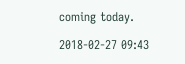coming today.

2018-02-27 09:43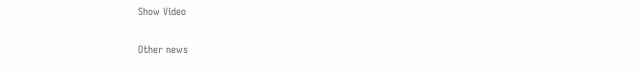Show Video

Other news